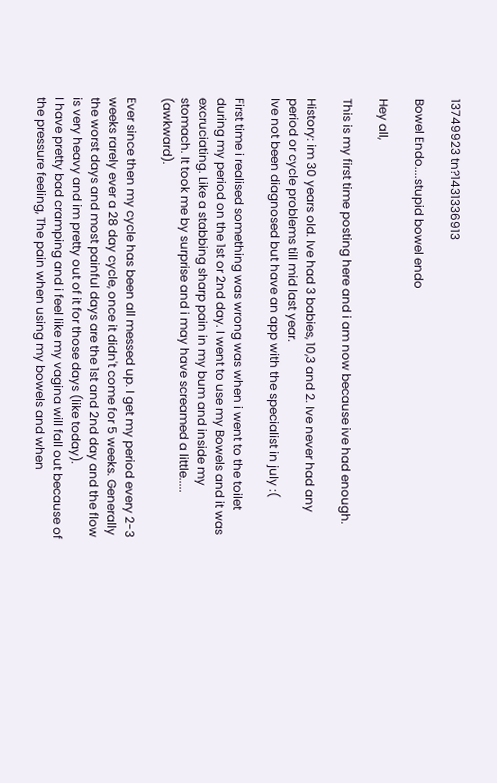13749923 tn?1431336913

Bowel Endo....stupid bowel endo

Hey all,

This is my first time posting here and i am now because ive had enough.

History: im 30 years old. Ive had 3 babies, 10,3 and 2. Ive never had any period or cycle problems till mid last year.
Ive not been diagnosed but have an app with the specialist in july :(

First time i realised something was wrong was when i went to the toilet during my period on the 1st or 2nd day. I went to use my Bowels and it was excruciating. Like a stabbing sharp pain in my bum and inside my stomach. It took me by surprise and i may have screamed a little..... (awkward).

Ever since then my cycle has been all messed up. I get my period every 2-3 weeks rarely ever a 28 day cycle, once it didn't come for 5 weeks. Generally the worst days and most painful days are the 1st and 2nd day and the flow is very heavy and im pretty out of it for those days (like today).
I have pretty bad cramping and i feel like my vagina will fall out because of the pressure feeling, The pain when using my bowels and when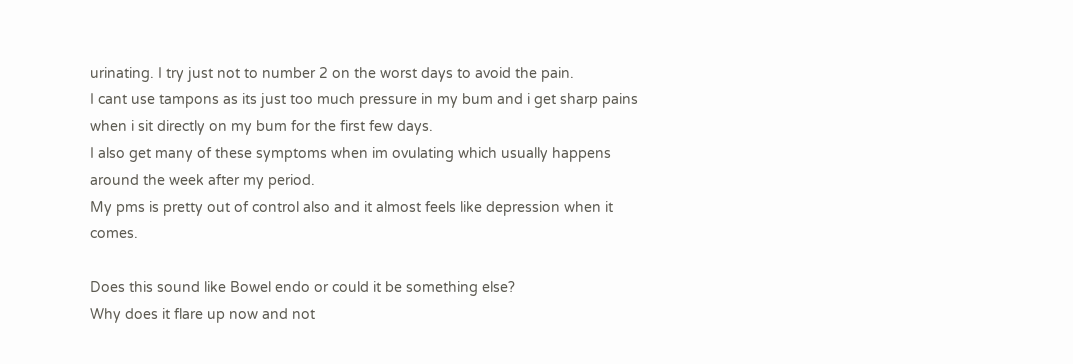urinating. I try just not to number 2 on the worst days to avoid the pain.
I cant use tampons as its just too much pressure in my bum and i get sharp pains when i sit directly on my bum for the first few days.
I also get many of these symptoms when im ovulating which usually happens around the week after my period.
My pms is pretty out of control also and it almost feels like depression when it comes.

Does this sound like Bowel endo or could it be something else?
Why does it flare up now and not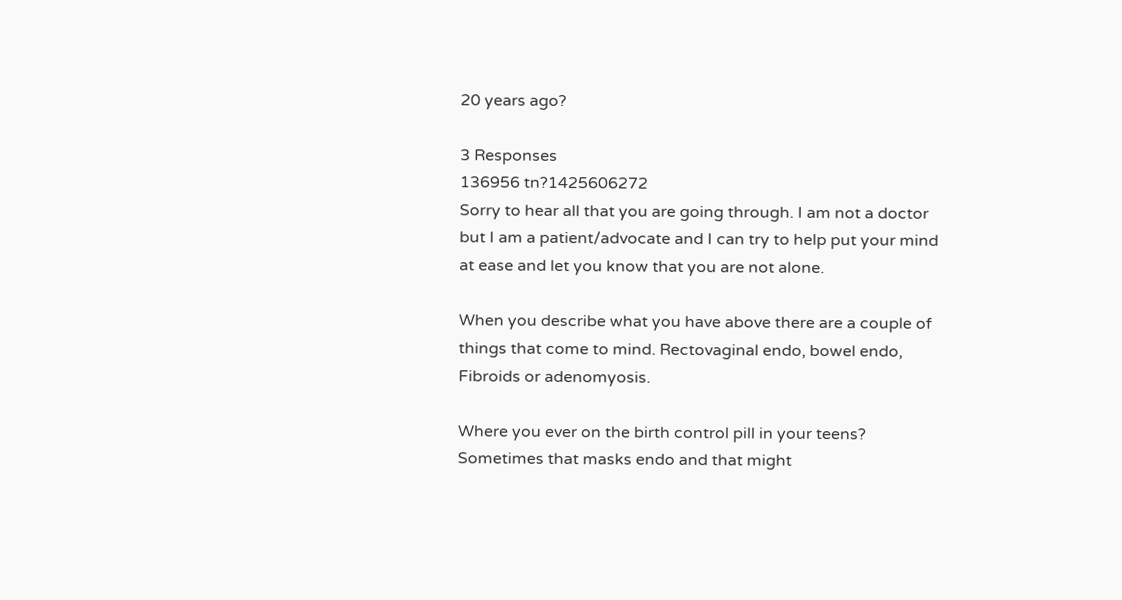20 years ago?

3 Responses
136956 tn?1425606272
Sorry to hear all that you are going through. I am not a doctor but I am a patient/advocate and I can try to help put your mind at ease and let you know that you are not alone.

When you describe what you have above there are a couple of things that come to mind. Rectovaginal endo, bowel endo, Fibroids or adenomyosis.

Where you ever on the birth control pill in your teens? Sometimes that masks endo and that might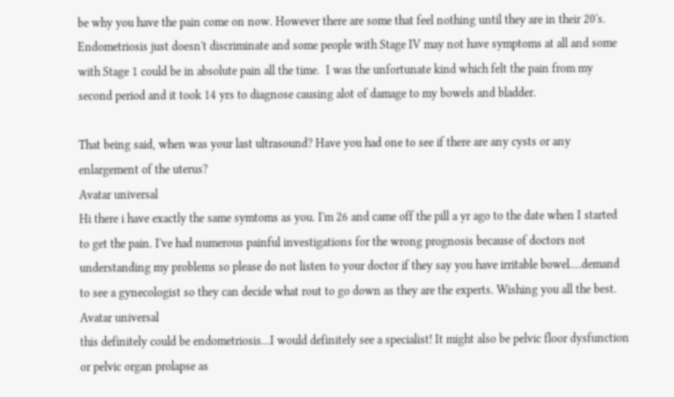be why you have the pain come on now. However there are some that feel nothing until they are in their 20's. Endometriosis just doesn't discriminate and some people with Stage IV may not have symptoms at all and some with Stage 1 could be in absolute pain all the time.  I was the unfortunate kind which felt the pain from my second period and it took 14 yrs to diagnose causing alot of damage to my bowels and bladder.

That being said, when was your last ultrasound? Have you had one to see if there are any cysts or any enlargement of the uterus?
Avatar universal
Hi there i have exactly the same symtoms as you. I'm 26 and came off the pill a yr ago to the date when I started to get the pain. I've had numerous painful investigations for the wrong prognosis because of doctors not understanding my problems so please do not listen to your doctor if they say you have irritable bowel....demand to see a gynecologist so they can decide what rout to go down as they are the experts. Wishing you all the best.
Avatar universal
this definitely could be endometriosis...I would definitely see a specialist! It might also be pelvic floor dysfunction or pelvic organ prolapse as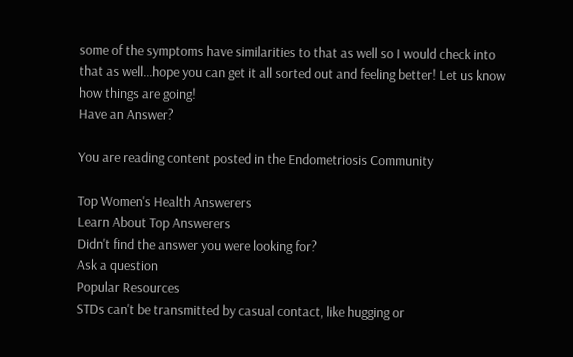some of the symptoms have similarities to that as well so I would check into that as well...hope you can get it all sorted out and feeling better! Let us know how things are going!
Have an Answer?

You are reading content posted in the Endometriosis Community

Top Women's Health Answerers
Learn About Top Answerers
Didn't find the answer you were looking for?
Ask a question
Popular Resources
STDs can't be transmitted by casual contact, like hugging or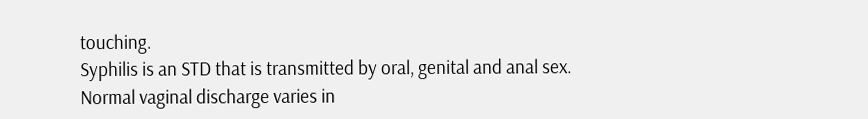touching.
Syphilis is an STD that is transmitted by oral, genital and anal sex.
Normal vaginal discharge varies in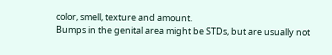color, smell, texture and amount.
Bumps in the genital area might be STDs, but are usually not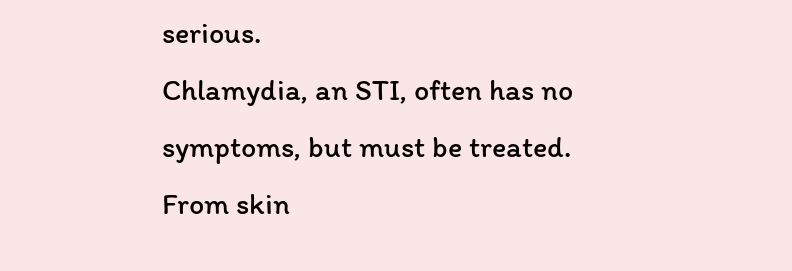serious.
Chlamydia, an STI, often has no symptoms, but must be treated.
From skin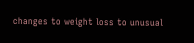changes to weight loss to unusual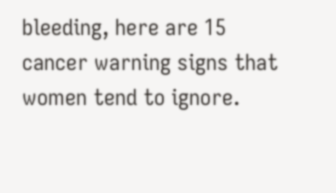bleeding, here are 15 cancer warning signs that women tend to ignore.